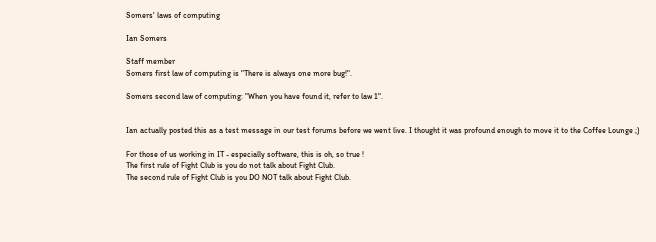Somers' laws of computing

Ian Somers

Staff member
Somers first law of computing is "There is always one more bug!".

Somers second law of computing: "When you have found it, refer to law 1".


Ian actually posted this as a test message in our test forums before we went live. I thought it was profound enough to move it to the Coffee Lounge ;)

For those of us working in IT - especially software, this is oh, so true !
The first rule of Fight Club is you do not talk about Fight Club.
The second rule of Fight Club is you DO NOT talk about Fight Club.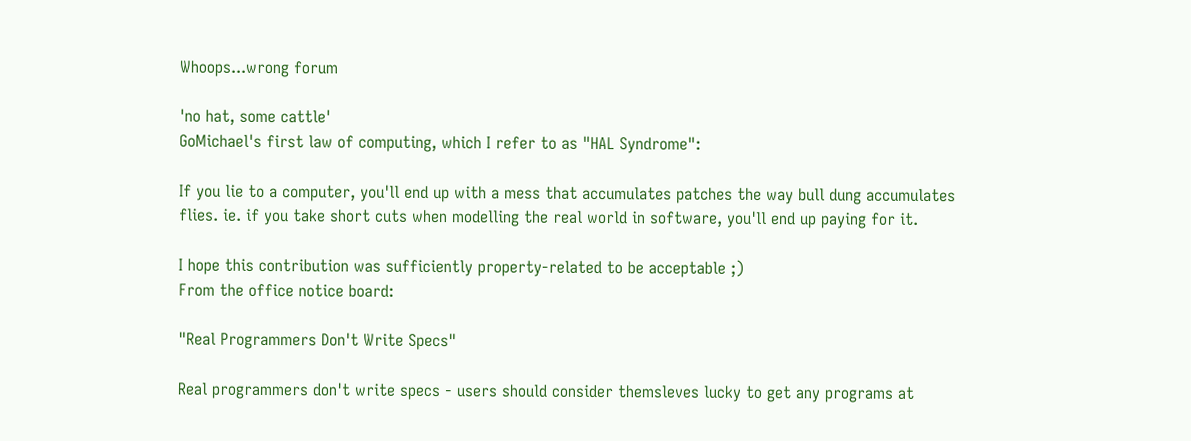Whoops...wrong forum

'no hat, some cattle'
GoMichael's first law of computing, which I refer to as "HAL Syndrome":

If you lie to a computer, you'll end up with a mess that accumulates patches the way bull dung accumulates flies. ie. if you take short cuts when modelling the real world in software, you'll end up paying for it.

I hope this contribution was sufficiently property-related to be acceptable ;)
From the office notice board:

"Real Programmers Don't Write Specs"

Real programmers don't write specs - users should consider themsleves lucky to get any programs at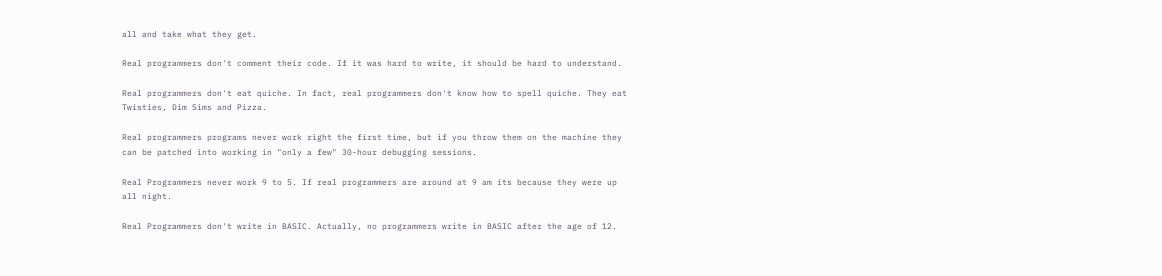all and take what they get.

Real programmers don't comment their code. If it was hard to write, it should be hard to understand.

Real programmers don't eat quiche. In fact, real programmers don't know how to spell quiche. They eat Twisties, Dim Sims and Pizza.

Real programmers programs never work right the first time, but if you throw them on the machine they can be patched into working in "only a few" 30-hour debugging sessions.

Real Programmers never work 9 to 5. If real programmers are around at 9 am its because they were up all night.

Real Programmers don't write in BASIC. Actually, no programmers write in BASIC after the age of 12.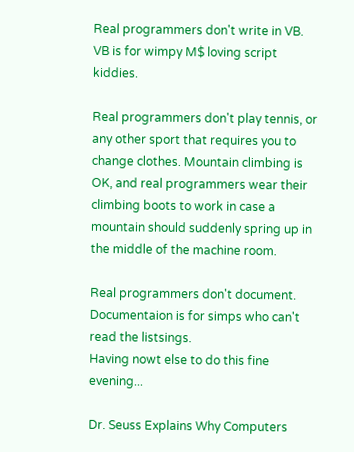Real programmers don't write in VB. VB is for wimpy M$ loving script kiddies.

Real programmers don't play tennis, or any other sport that requires you to change clothes. Mountain climbing is OK, and real programmers wear their climbing boots to work in case a mountain should suddenly spring up in the middle of the machine room.

Real programmers don't document. Documentaion is for simps who can't read the listsings.
Having nowt else to do this fine evening...

Dr. Seuss Explains Why Computers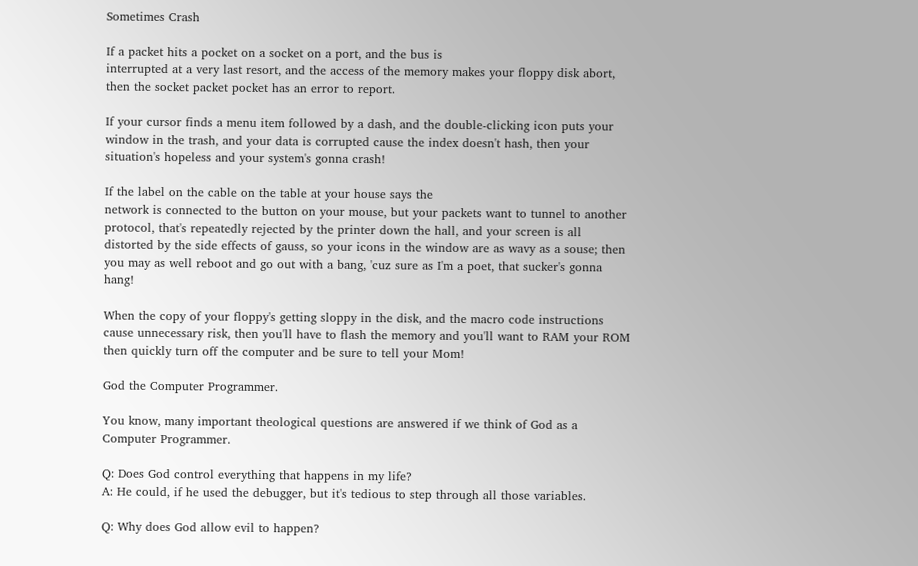Sometimes Crash

If a packet hits a pocket on a socket on a port, and the bus is
interrupted at a very last resort, and the access of the memory makes your floppy disk abort, then the socket packet pocket has an error to report.

If your cursor finds a menu item followed by a dash, and the double-clicking icon puts your window in the trash, and your data is corrupted cause the index doesn't hash, then your situation's hopeless and your system's gonna crash!

If the label on the cable on the table at your house says the
network is connected to the button on your mouse, but your packets want to tunnel to another protocol, that's repeatedly rejected by the printer down the hall, and your screen is all distorted by the side effects of gauss, so your icons in the window are as wavy as a souse; then you may as well reboot and go out with a bang, 'cuz sure as I'm a poet, that sucker's gonna hang!

When the copy of your floppy's getting sloppy in the disk, and the macro code instructions cause unnecessary risk, then you'll have to flash the memory and you'll want to RAM your ROM then quickly turn off the computer and be sure to tell your Mom!

God the Computer Programmer.

You know, many important theological questions are answered if we think of God as a Computer Programmer.

Q: Does God control everything that happens in my life?
A: He could, if he used the debugger, but it's tedious to step through all those variables.

Q: Why does God allow evil to happen?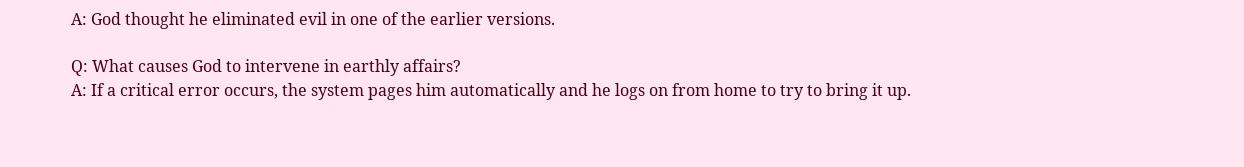A: God thought he eliminated evil in one of the earlier versions.

Q: What causes God to intervene in earthly affairs?
A: If a critical error occurs, the system pages him automatically and he logs on from home to try to bring it up.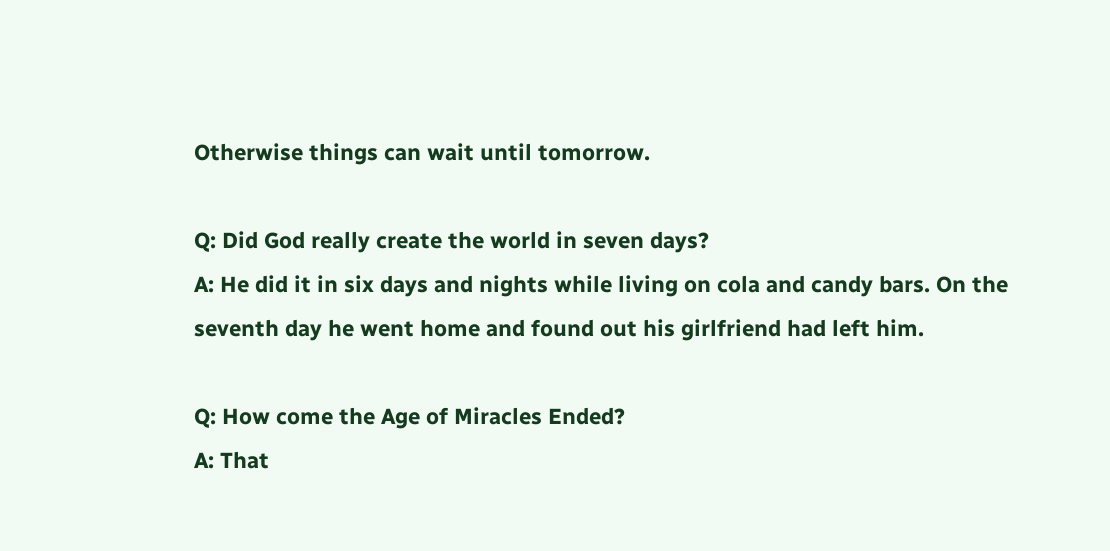Otherwise things can wait until tomorrow.

Q: Did God really create the world in seven days?
A: He did it in six days and nights while living on cola and candy bars. On the seventh day he went home and found out his girlfriend had left him.

Q: How come the Age of Miracles Ended?
A: That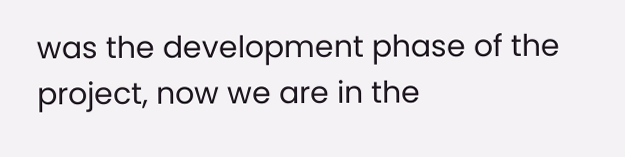was the development phase of the project, now we are in the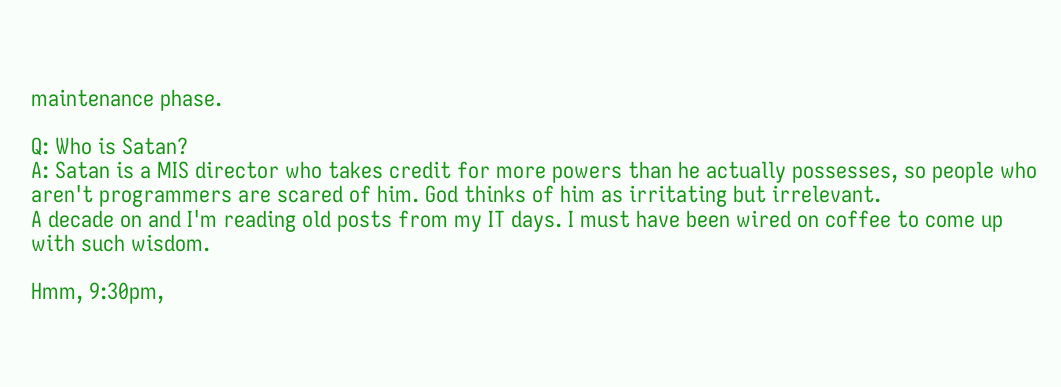maintenance phase.

Q: Who is Satan?
A: Satan is a MIS director who takes credit for more powers than he actually possesses, so people who aren't programmers are scared of him. God thinks of him as irritating but irrelevant.
A decade on and I'm reading old posts from my IT days. I must have been wired on coffee to come up with such wisdom.

Hmm, 9:30pm,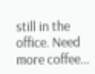still in the office. Need more coffee...